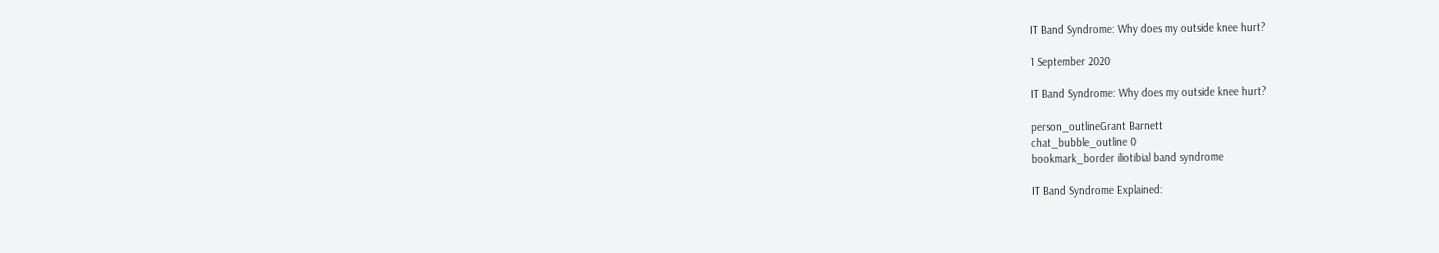IT Band Syndrome: Why does my outside knee hurt?

1 September 2020

IT Band Syndrome: Why does my outside knee hurt?

person_outlineGrant Barnett
chat_bubble_outline 0
bookmark_border iliotibial band syndrome

IT Band Syndrome Explained: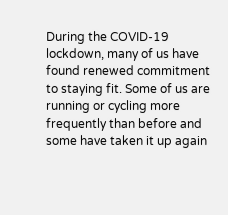During the COVID-19 lockdown, many of us have found renewed commitment to staying fit. Some of us are running or cycling more frequently than before and some have taken it up again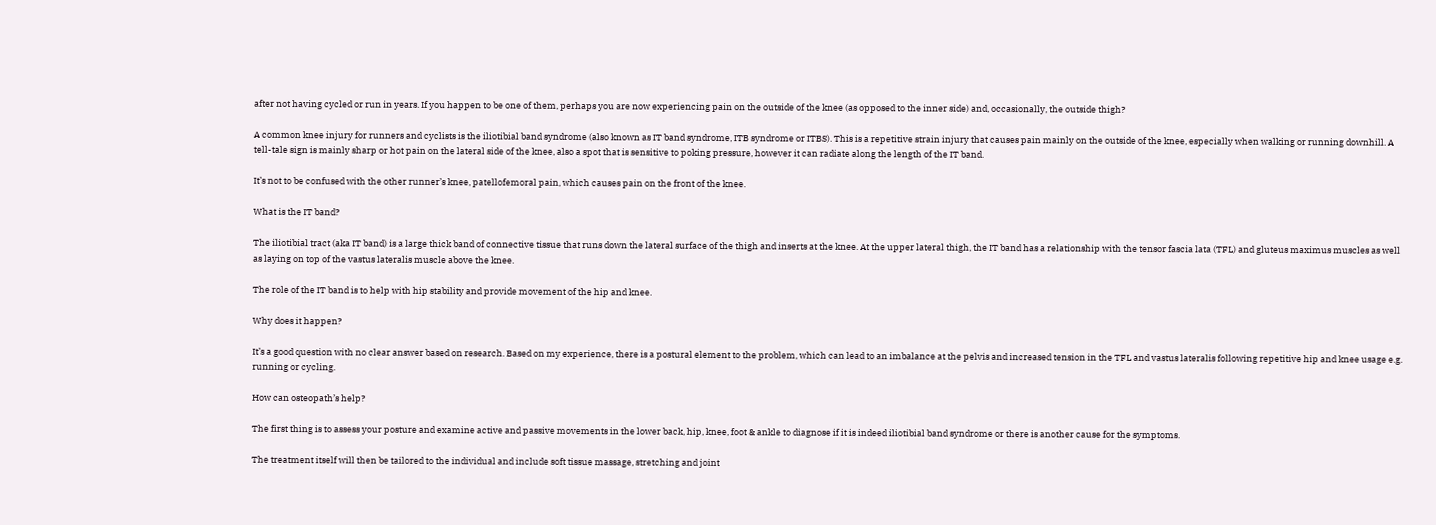after not having cycled or run in years. If you happen to be one of them, perhaps you are now experiencing pain on the outside of the knee (as opposed to the inner side) and, occasionally, the outside thigh?

A common knee injury for runners and cyclists is the iliotibial band syndrome (also known as IT band syndrome, ITB syndrome or ITBS). This is a repetitive strain injury that causes pain mainly on the outside of the knee, especially when walking or running downhill. A tell-tale sign is mainly sharp or hot pain on the lateral side of the knee, also a spot that is sensitive to poking pressure, however it can radiate along the length of the IT band.

It’s not to be confused with the other runner’s knee, patellofemoral pain, which causes pain on the front of the knee.

What is the IT band?

The iliotibial tract (aka IT band) is a large thick band of connective tissue that runs down the lateral surface of the thigh and inserts at the knee. At the upper lateral thigh, the IT band has a relationship with the tensor fascia lata (TFL) and gluteus maximus muscles as well as laying on top of the vastus lateralis muscle above the knee.

The role of the IT band is to help with hip stability and provide movement of the hip and knee.

Why does it happen?

It’s a good question with no clear answer based on research. Based on my experience, there is a postural element to the problem, which can lead to an imbalance at the pelvis and increased tension in the TFL and vastus lateralis following repetitive hip and knee usage e.g. running or cycling.

How can osteopath’s help?

The first thing is to assess your posture and examine active and passive movements in the lower back, hip, knee, foot & ankle to diagnose if it is indeed iliotibial band syndrome or there is another cause for the symptoms.

The treatment itself will then be tailored to the individual and include soft tissue massage, stretching and joint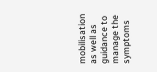mobilisation as well as guidance to manage the symptoms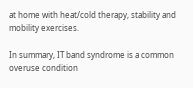at home with heat/cold therapy, stability and mobility exercises.

In summary, IT band syndrome is a common overuse condition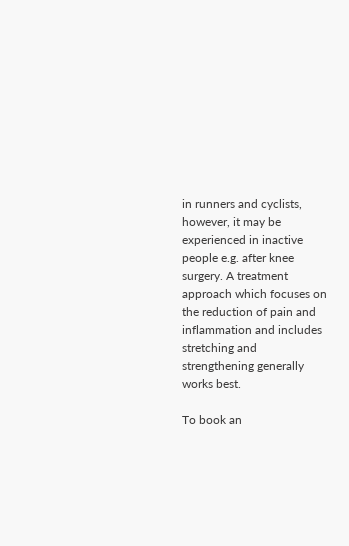in runners and cyclists, however, it may be experienced in inactive people e.g. after knee surgery. A treatment approach which focuses on the reduction of pain and inflammation and includes stretching and strengthening generally works best.

To book an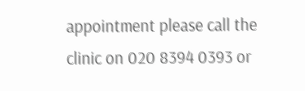appointment please call the clinic on 020 8394 0393 or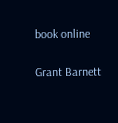book online

Grant Barnett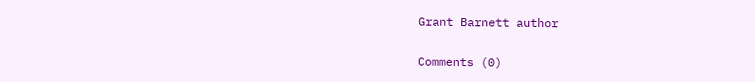Grant Barnett author

Comments (0)